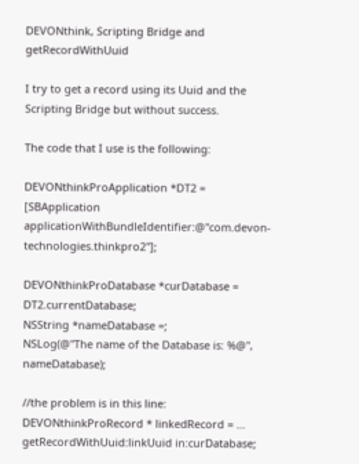DEVONthink, Scripting Bridge and getRecordWithUuid

I try to get a record using its Uuid and the Scripting Bridge but without success.

The code that I use is the following:

DEVONthinkProApplication *DT2 = [SBApplication applicationWithBundleIdentifier:@"com.devon-technologies.thinkpro2"];

DEVONthinkProDatabase *curDatabase = DT2.currentDatabase;
NSString *nameDatabase =;
NSLog(@"The name of the Database is: %@", nameDatabase);

//the problem is in this line:
DEVONthinkProRecord * linkedRecord = ... getRecordWithUuid:linkUuid in:curDatabase;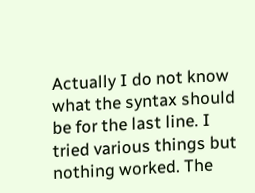Actually I do not know what the syntax should be for the last line. I tried various things but nothing worked. The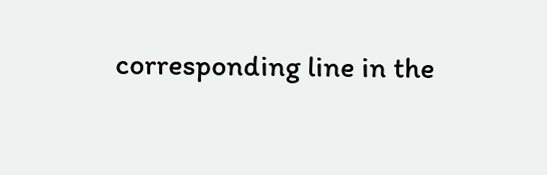corresponding line in the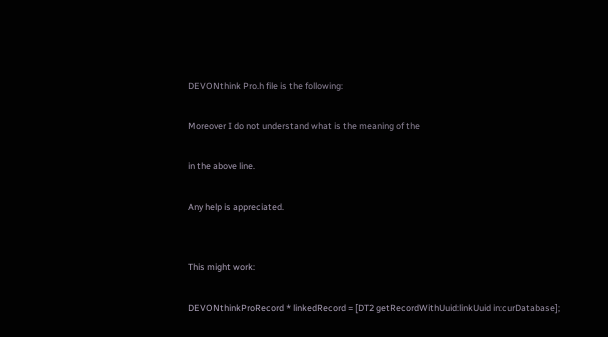DEVONthink Pro.h file is the following:

Moreover I do not understand what is the meaning of the

in the above line.

Any help is appreciated.


This might work:

DEVONthinkProRecord * linkedRecord = [DT2 getRecordWithUuid:linkUuid in:curDatabase];